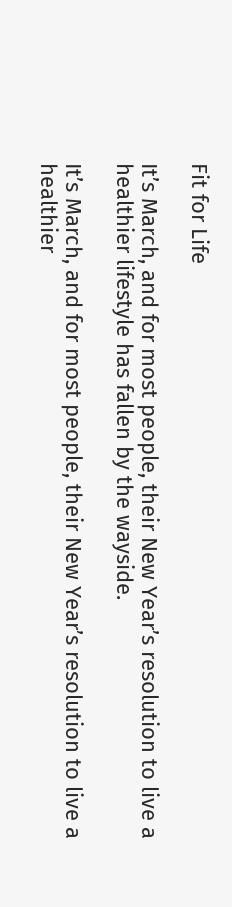Fit for Life

It’s March, and for most people, their New Year’s resolution to live a healthier lifestyle has fallen by the wayside.

It’s March, and for most people, their New Year’s resolution to live a healthier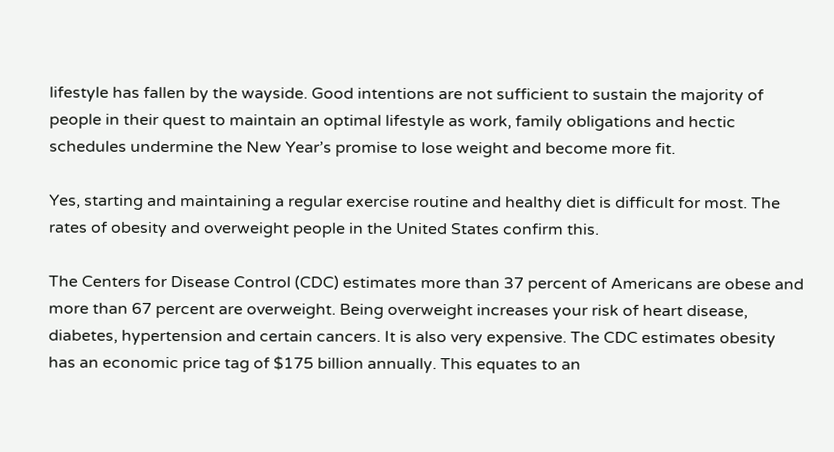lifestyle has fallen by the wayside. Good intentions are not sufficient to sustain the majority of people in their quest to maintain an optimal lifestyle as work, family obligations and hectic schedules undermine the New Year’s promise to lose weight and become more fit.

Yes, starting and maintaining a regular exercise routine and healthy diet is difficult for most. The rates of obesity and overweight people in the United States confirm this.

The Centers for Disease Control (CDC) estimates more than 37 percent of Americans are obese and more than 67 percent are overweight. Being overweight increases your risk of heart disease, diabetes, hypertension and certain cancers. It is also very expensive. The CDC estimates obesity has an economic price tag of $175 billion annually. This equates to an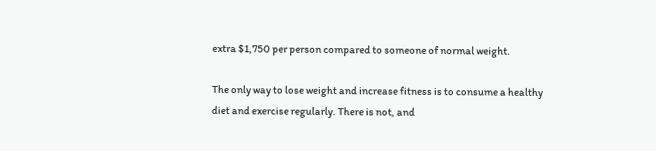extra $1,750 per person compared to someone of normal weight.

The only way to lose weight and increase fitness is to consume a healthy diet and exercise regularly. There is not, and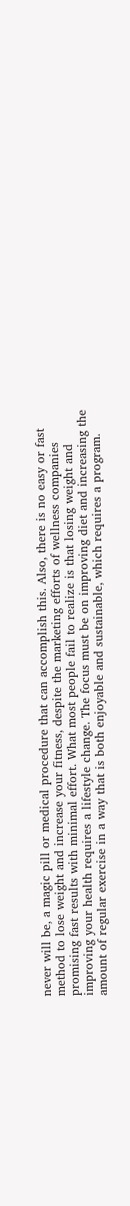never will be, a magic pill or medical procedure that can accomplish this. Also, there is no easy or fast method to lose weight and increase your fitness, despite the marketing efforts of wellness companies promising fast results with minimal effort. What most people fail to realize is that losing weight and improving your health requires a lifestyle change. The focus must be on improving diet and increasing the amount of regular exercise in a way that is both enjoyable and sustainable, which requires a program.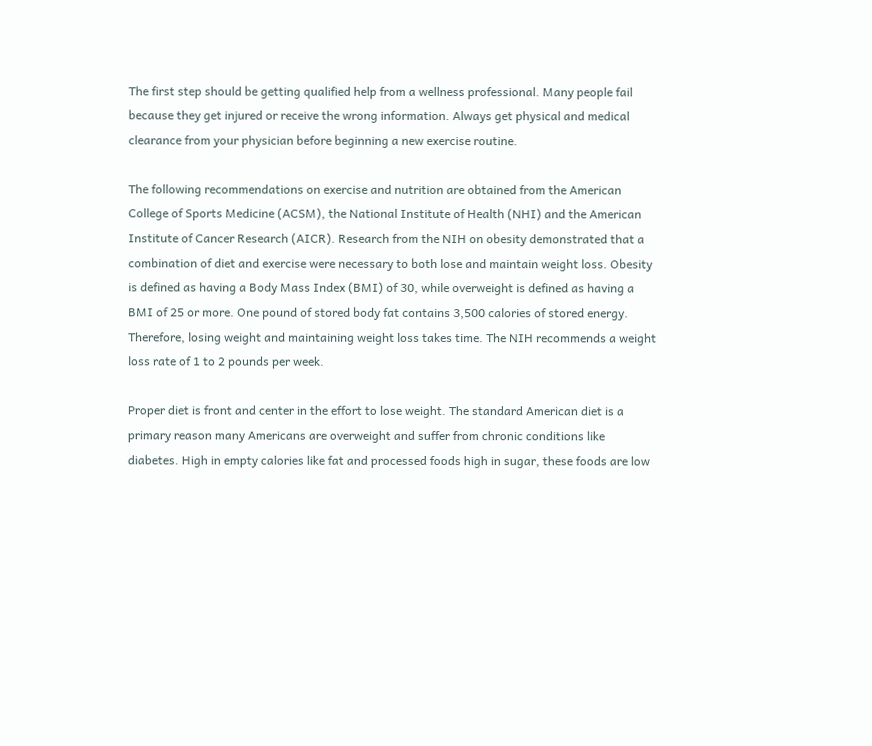The first step should be getting qualified help from a wellness professional. Many people fail because they get injured or receive the wrong information. Always get physical and medical clearance from your physician before beginning a new exercise routine.

The following recommendations on exercise and nutrition are obtained from the American College of Sports Medicine (ACSM), the National Institute of Health (NHI) and the American Institute of Cancer Research (AICR). Research from the NIH on obesity demonstrated that a combination of diet and exercise were necessary to both lose and maintain weight loss. Obesity is defined as having a Body Mass Index (BMI) of 30, while overweight is defined as having a BMI of 25 or more. One pound of stored body fat contains 3,500 calories of stored energy. Therefore, losing weight and maintaining weight loss takes time. The NIH recommends a weight loss rate of 1 to 2 pounds per week.

Proper diet is front and center in the effort to lose weight. The standard American diet is a primary reason many Americans are overweight and suffer from chronic conditions like diabetes. High in empty calories like fat and processed foods high in sugar, these foods are low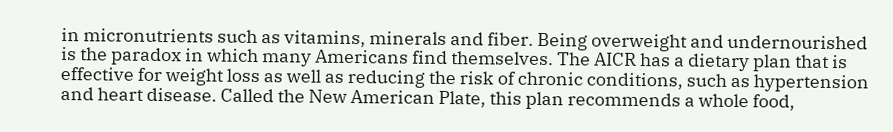in micronutrients such as vitamins, minerals and fiber. Being overweight and undernourished is the paradox in which many Americans find themselves. The AICR has a dietary plan that is effective for weight loss as well as reducing the risk of chronic conditions, such as hypertension and heart disease. Called the New American Plate, this plan recommends a whole food,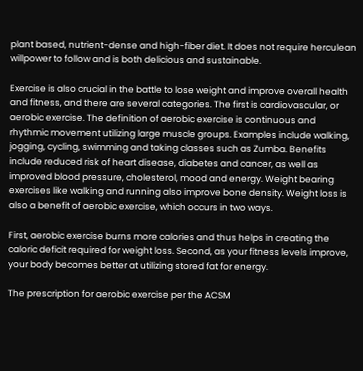plant based, nutrient-dense and high-fiber diet. It does not require herculean willpower to follow and is both delicious and sustainable.

Exercise is also crucial in the battle to lose weight and improve overall health and fitness, and there are several categories. The first is cardiovascular, or aerobic exercise. The definition of aerobic exercise is continuous and rhythmic movement utilizing large muscle groups. Examples include walking, jogging, cycling, swimming and taking classes such as Zumba. Benefits include reduced risk of heart disease, diabetes and cancer, as well as improved blood pressure, cholesterol, mood and energy. Weight bearing exercises like walking and running also improve bone density. Weight loss is also a benefit of aerobic exercise, which occurs in two ways.

First, aerobic exercise burns more calories and thus helps in creating the caloric deficit required for weight loss. Second, as your fitness levels improve, your body becomes better at utilizing stored fat for energy.

The prescription for aerobic exercise per the ACSM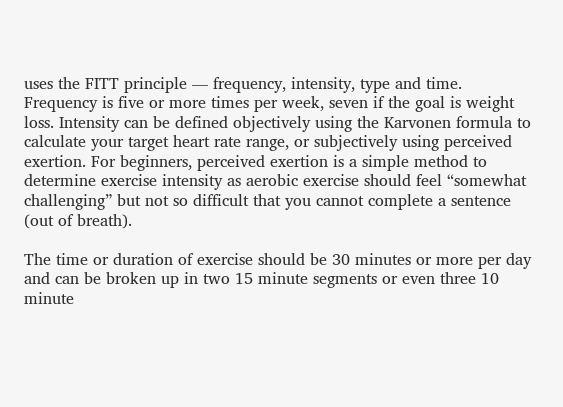uses the FITT principle –– frequency, intensity, type and time. Frequency is five or more times per week, seven if the goal is weight loss. Intensity can be defined objectively using the Karvonen formula to calculate your target heart rate range, or subjectively using perceived exertion. For beginners, perceived exertion is a simple method to determine exercise intensity as aerobic exercise should feel “somewhat challenging” but not so difficult that you cannot complete a sentence (out of breath).

The time or duration of exercise should be 30 minutes or more per day and can be broken up in two 15 minute segments or even three 10 minute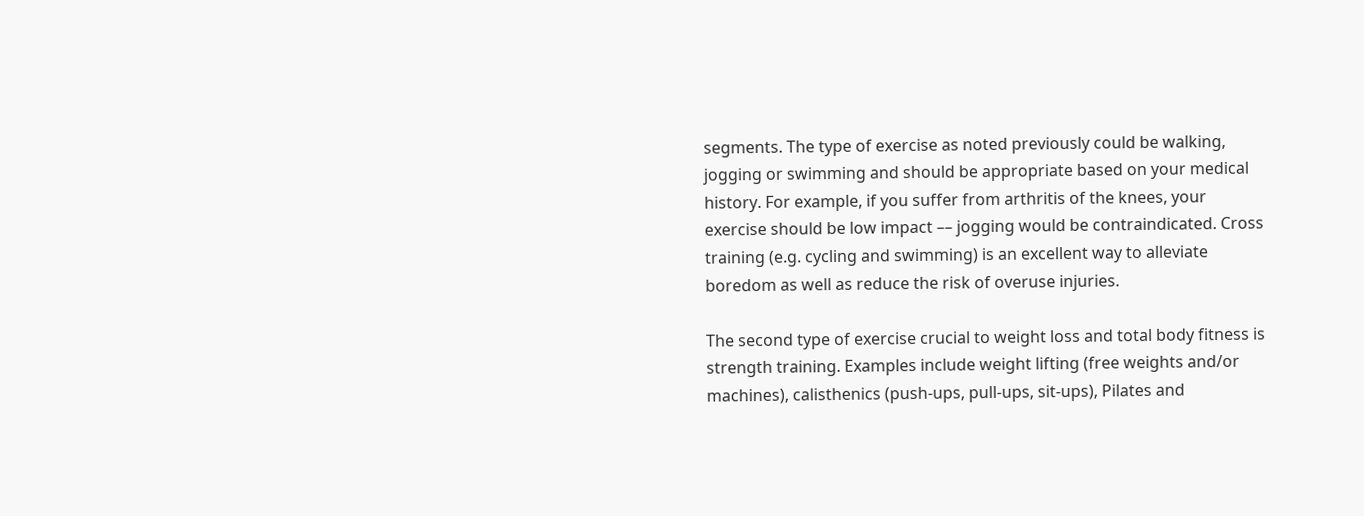segments. The type of exercise as noted previously could be walking, jogging or swimming and should be appropriate based on your medical history. For example, if you suffer from arthritis of the knees, your exercise should be low impact –– jogging would be contraindicated. Cross training (e.g. cycling and swimming) is an excellent way to alleviate boredom as well as reduce the risk of overuse injuries.

The second type of exercise crucial to weight loss and total body fitness is strength training. Examples include weight lifting (free weights and/or machines), calisthenics (push-ups, pull-ups, sit-ups), Pilates and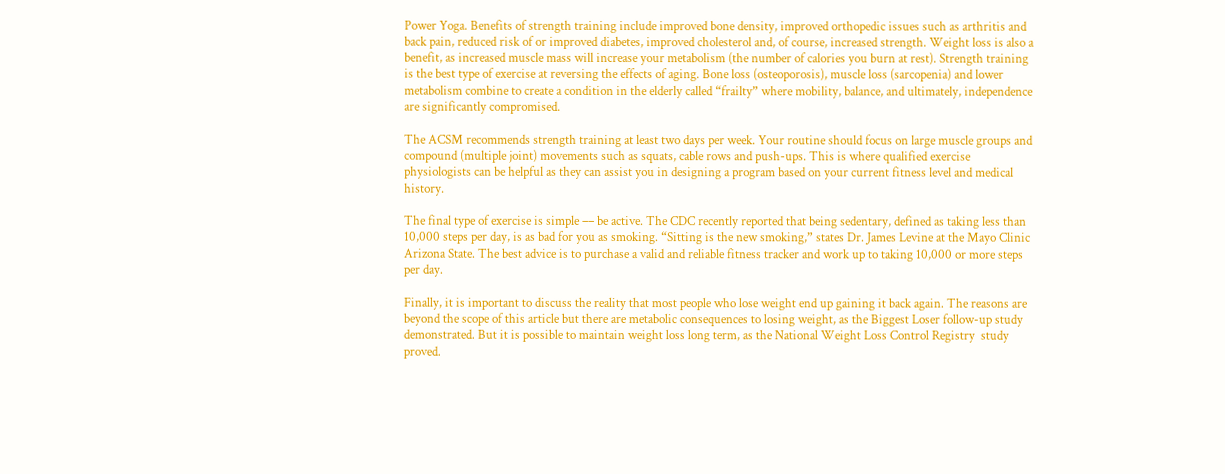Power Yoga. Benefits of strength training include improved bone density, improved orthopedic issues such as arthritis and back pain, reduced risk of or improved diabetes, improved cholesterol and, of course, increased strength. Weight loss is also a benefit, as increased muscle mass will increase your metabolism (the number of calories you burn at rest). Strength training is the best type of exercise at reversing the effects of aging. Bone loss (osteoporosis), muscle loss (sarcopenia) and lower metabolism combine to create a condition in the elderly called “frailty” where mobility, balance, and ultimately, independence are significantly compromised.

The ACSM recommends strength training at least two days per week. Your routine should focus on large muscle groups and compound (multiple joint) movements such as squats, cable rows and push-ups. This is where qualified exercise physiologists can be helpful as they can assist you in designing a program based on your current fitness level and medical history.

The final type of exercise is simple –– be active. The CDC recently reported that being sedentary, defined as taking less than 10,000 steps per day, is as bad for you as smoking. “Sitting is the new smoking,” states Dr. James Levine at the Mayo Clinic Arizona State. The best advice is to purchase a valid and reliable fitness tracker and work up to taking 10,000 or more steps per day.

Finally, it is important to discuss the reality that most people who lose weight end up gaining it back again. The reasons are beyond the scope of this article but there are metabolic consequences to losing weight, as the Biggest Loser follow-up study demonstrated. But it is possible to maintain weight loss long term, as the National Weight Loss Control Registry  study proved.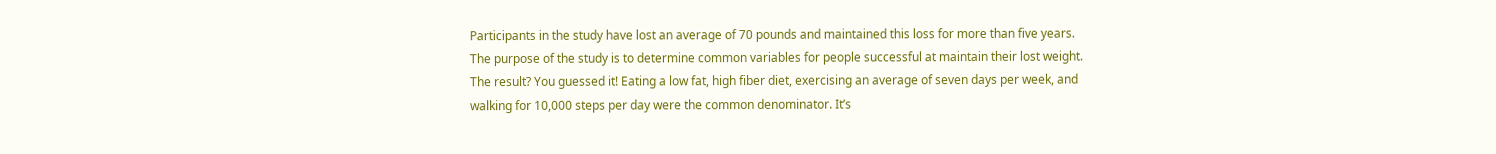Participants in the study have lost an average of 70 pounds and maintained this loss for more than five years. The purpose of the study is to determine common variables for people successful at maintain their lost weight. The result? You guessed it! Eating a low fat, high fiber diet, exercising an average of seven days per week, and walking for 10,000 steps per day were the common denominator. It’s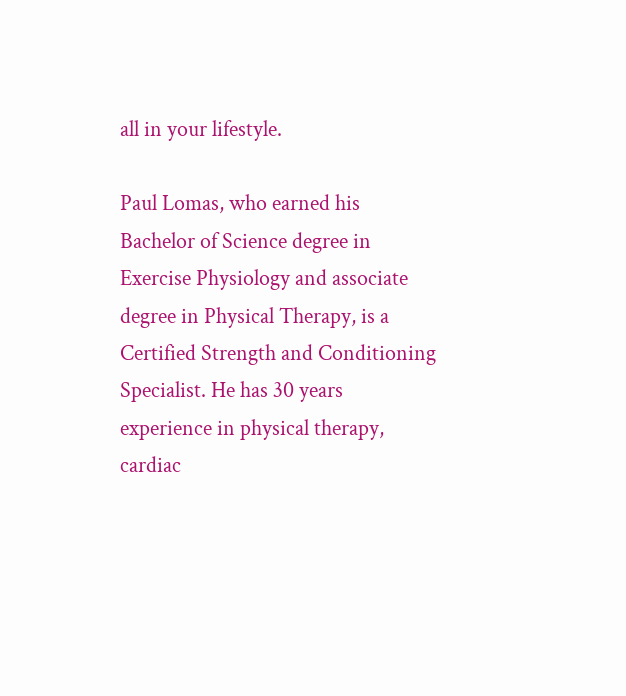all in your lifestyle.

Paul Lomas, who earned his Bachelor of Science degree in Exercise Physiology and associate degree in Physical Therapy, is a Certified Strength and Conditioning Specialist. He has 30 years experience in physical therapy, cardiac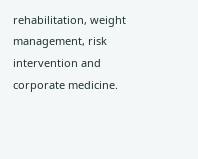rehabilitation, weight management, risk intervention and corporate medicine.